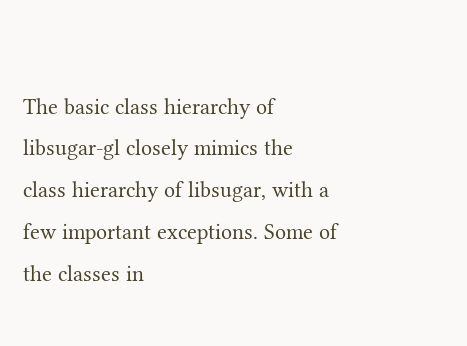The basic class hierarchy of libsugar-gl closely mimics the class hierarchy of libsugar, with a few important exceptions. Some of the classes in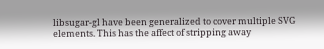libsugar-gl have been generalized to cover multiple SVG elements. This has the affect of stripping away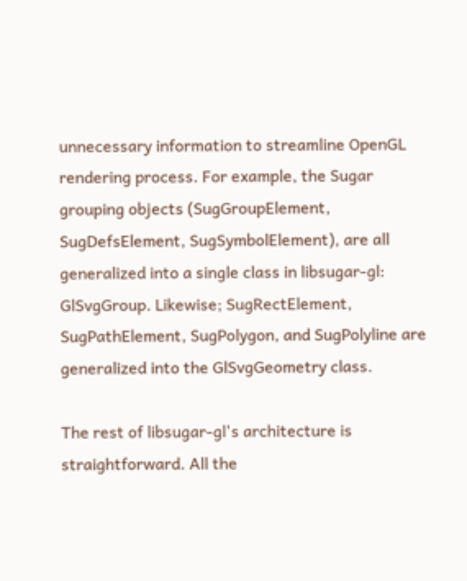unnecessary information to streamline OpenGL rendering process. For example, the Sugar grouping objects (SugGroupElement, SugDefsElement, SugSymbolElement), are all generalized into a single class in libsugar-gl: GlSvgGroup. Likewise; SugRectElement, SugPathElement, SugPolygon, and SugPolyline are generalized into the GlSvgGeometry class.

The rest of libsugar-gl's architecture is straightforward. All the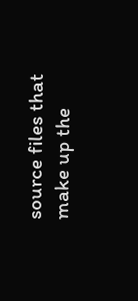source files that make up the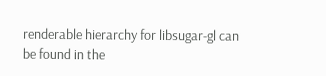renderable hierarchy for libsugar-gl can be found in the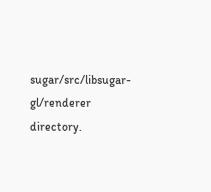sugar/src/libsugar-gl/renderer directory.